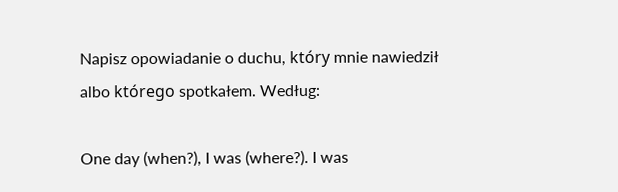Napisz opowiadanie o duchu, który mnie nawiedził albo którego spotkałem. Według:

One day (when?), I was (where?). I was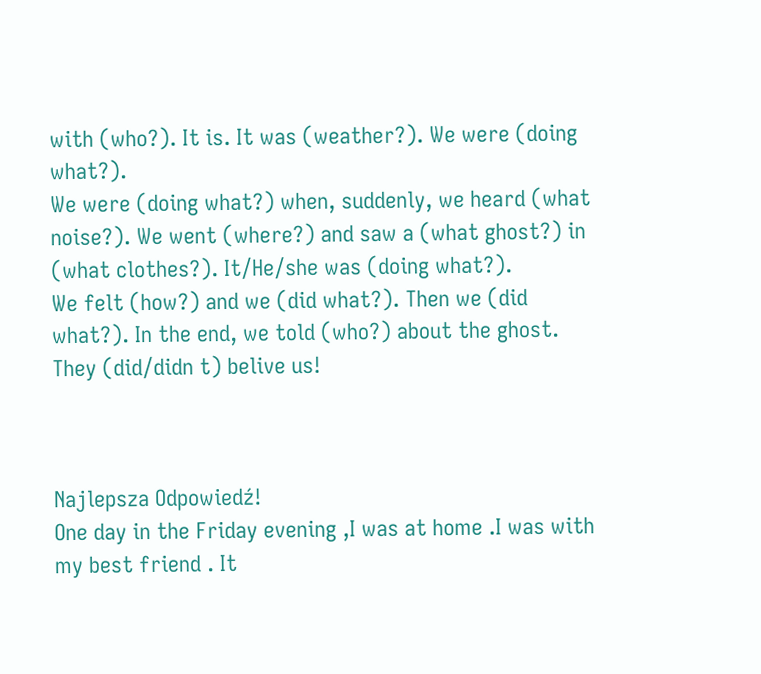with (who?). It is. It was (weather?). We were (doing what?).
We were (doing what?) when, suddenly, we heard (what noise?). We went (where?) and saw a (what ghost?) in (what clothes?). It/He/she was (doing what?).
We felt (how?) and we (did what?). Then we (did what?). In the end, we told (who?) about the ghost. They (did/didn t) belive us!



Najlepsza Odpowiedź!
One day in the Friday evening ,I was at home .I was with my best friend . It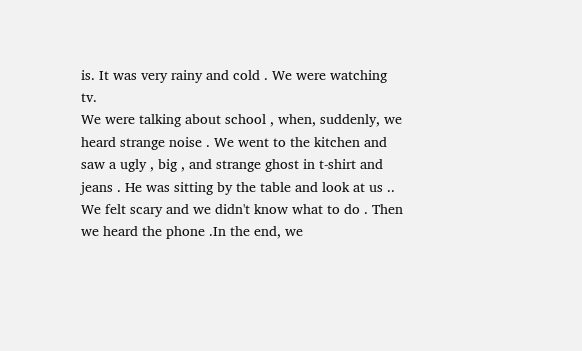is. It was very rainy and cold . We were watching tv.
We were talking about school , when, suddenly, we heard strange noise . We went to the kitchen and saw a ugly , big , and strange ghost in t-shirt and jeans . He was sitting by the table and look at us ..
We felt scary and we didn't know what to do . Then we heard the phone .In the end, we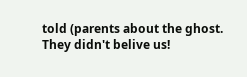told (parents about the ghost. They didn't belive us!